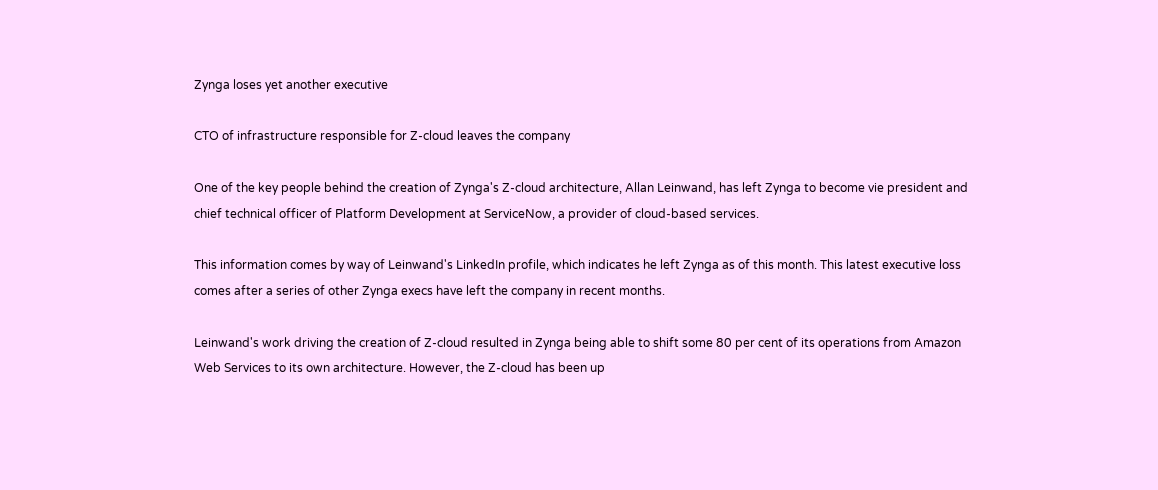Zynga loses yet another executive

CTO of infrastructure responsible for Z-cloud leaves the company

One of the key people behind the creation of Zynga's Z-cloud architecture, Allan Leinwand, has left Zynga to become vie president and chief technical officer of Platform Development at ServiceNow, a provider of cloud-based services.

This information comes by way of Leinwand's LinkedIn profile, which indicates he left Zynga as of this month. This latest executive loss comes after a series of other Zynga execs have left the company in recent months.

Leinwand's work driving the creation of Z-cloud resulted in Zynga being able to shift some 80 per cent of its operations from Amazon Web Services to its own architecture. However, the Z-cloud has been up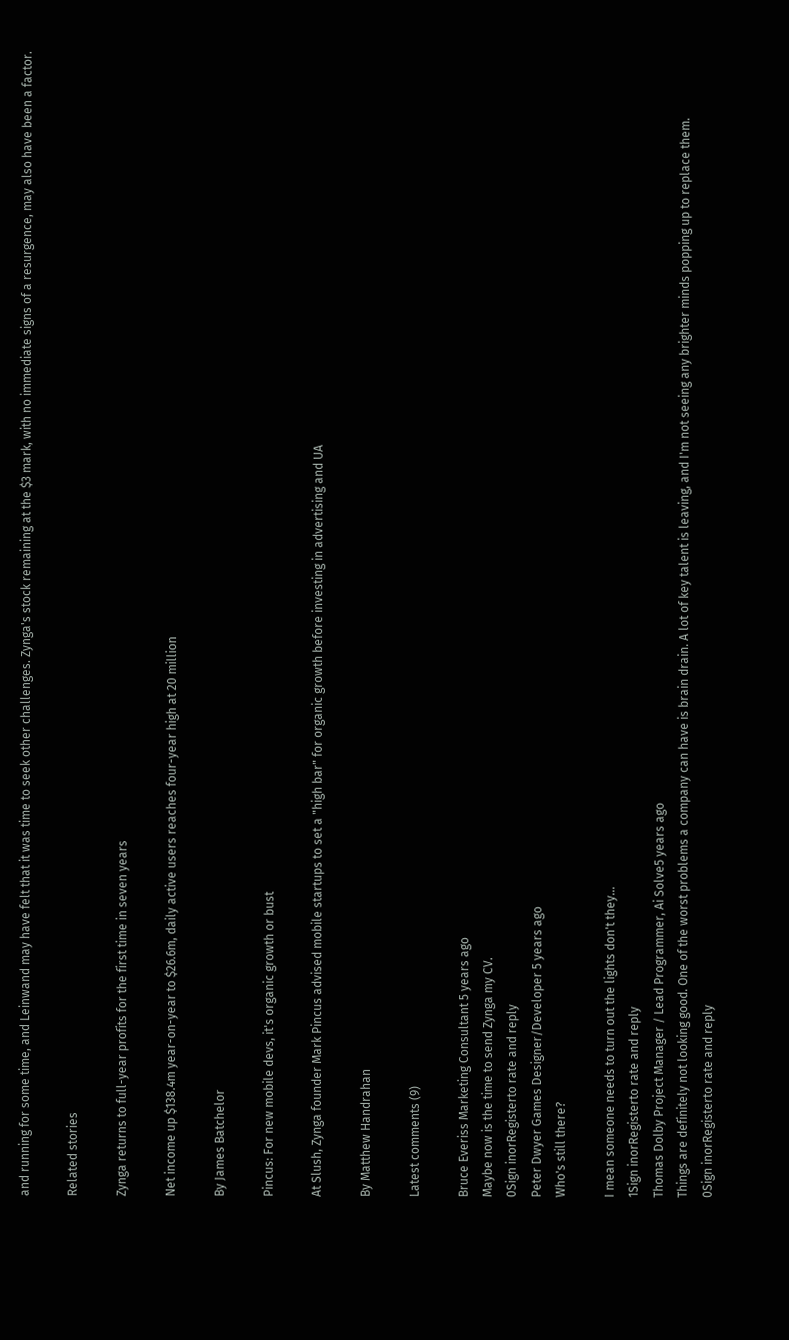and running for some time, and Leinwand may have felt that it was time to seek other challenges. Zynga's stock remaining at the $3 mark, with no immediate signs of a resurgence, may also have been a factor.

Related stories

Zynga returns to full-year profits for the first time in seven years

Net income up $138.4m year-on-year to $26.6m, daily active users reaches four-year high at 20 million

By James Batchelor

Pincus: For new mobile devs, it's organic growth or bust

At Slush, Zynga founder Mark Pincus advised mobile startups to set a "high bar" for organic growth before investing in advertising and UA

By Matthew Handrahan

Latest comments (9)

Bruce Everiss Marketing Consultant 5 years ago
Maybe now is the time to send Zynga my CV.
0Sign inorRegisterto rate and reply
Peter Dwyer Games Designer/Developer 5 years ago
Who's still there?

I mean someone needs to turn out the lights don't they...
1Sign inorRegisterto rate and reply
Thomas Dolby Project Manager / Lead Programmer, Ai Solve5 years ago
Things are definitely not looking good. One of the worst problems a company can have is brain drain. A lot of key talent is leaving, and I'm not seeing any brighter minds popping up to replace them.
0Sign inorRegisterto rate and reply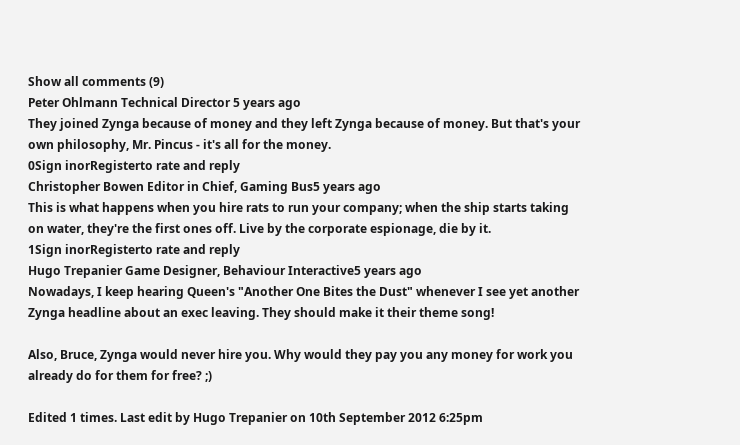Show all comments (9)
Peter Ohlmann Technical Director 5 years ago
They joined Zynga because of money and they left Zynga because of money. But that's your own philosophy, Mr. Pincus - it's all for the money.
0Sign inorRegisterto rate and reply
Christopher Bowen Editor in Chief, Gaming Bus5 years ago
This is what happens when you hire rats to run your company; when the ship starts taking on water, they're the first ones off. Live by the corporate espionage, die by it.
1Sign inorRegisterto rate and reply
Hugo Trepanier Game Designer, Behaviour Interactive5 years ago
Nowadays, I keep hearing Queen's "Another One Bites the Dust" whenever I see yet another Zynga headline about an exec leaving. They should make it their theme song!

Also, Bruce, Zynga would never hire you. Why would they pay you any money for work you already do for them for free? ;)

Edited 1 times. Last edit by Hugo Trepanier on 10th September 2012 6:25pm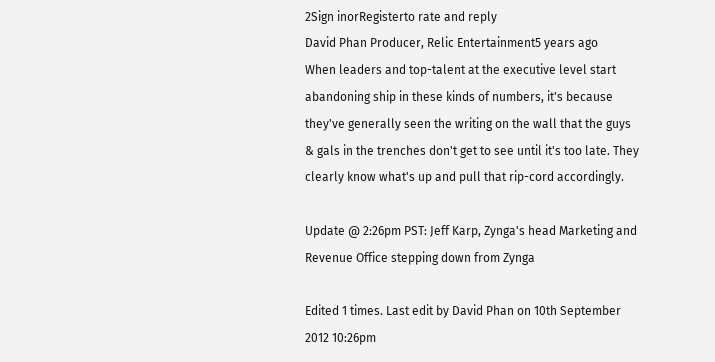2Sign inorRegisterto rate and reply
David Phan Producer, Relic Entertainment5 years ago
When leaders and top-talent at the executive level start abandoning ship in these kinds of numbers, it's because they've generally seen the writing on the wall that the guys & gals in the trenches don't get to see until it's too late. They clearly know what's up and pull that rip-cord accordingly.

Update @ 2:26pm PST: Jeff Karp, Zynga's head Marketing and Revenue Office stepping down from Zynga

Edited 1 times. Last edit by David Phan on 10th September 2012 10:26pm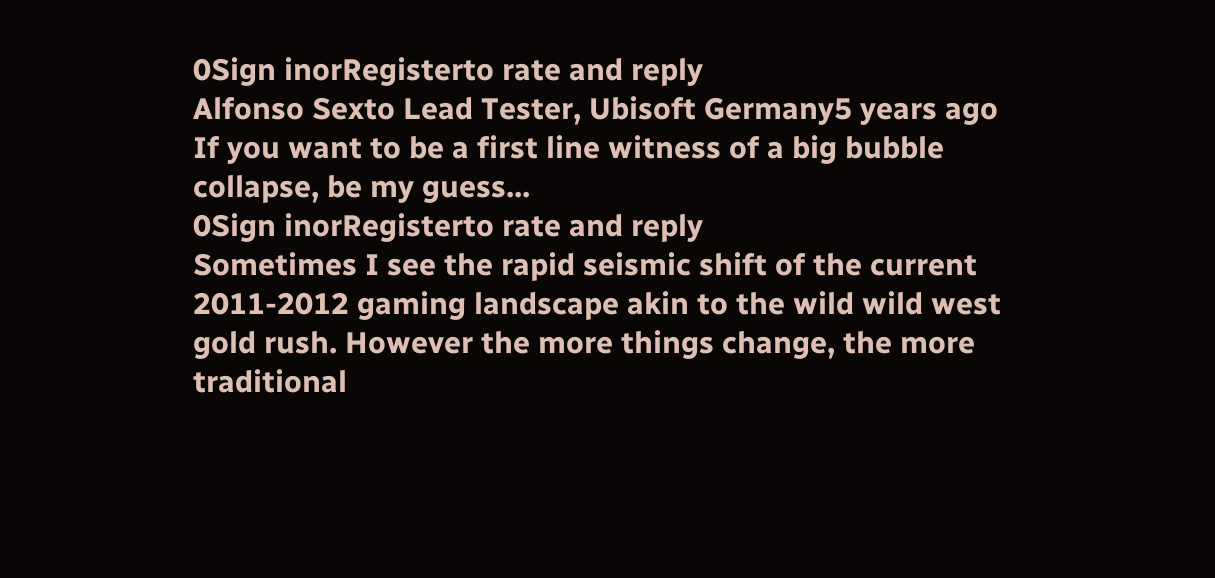0Sign inorRegisterto rate and reply
Alfonso Sexto Lead Tester, Ubisoft Germany5 years ago
If you want to be a first line witness of a big bubble collapse, be my guess...
0Sign inorRegisterto rate and reply
Sometimes I see the rapid seismic shift of the current 2011-2012 gaming landscape akin to the wild wild west gold rush. However the more things change, the more traditional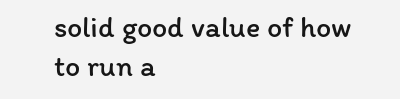solid good value of how to run a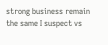strong business remain the same I suspect vs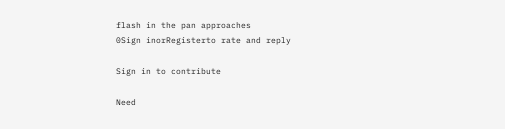flash in the pan approaches
0Sign inorRegisterto rate and reply

Sign in to contribute

Need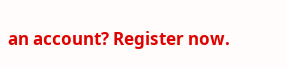an account? Register now.